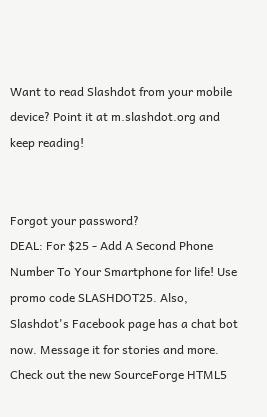Want to read Slashdot from your mobile device? Point it at m.slashdot.org and keep reading!


Forgot your password?
DEAL: For $25 - Add A Second Phone Number To Your Smartphone for life! Use promo code SLASHDOT25. Also, Slashdot's Facebook page has a chat bot now. Message it for stories and more. Check out the new SourceForge HTML5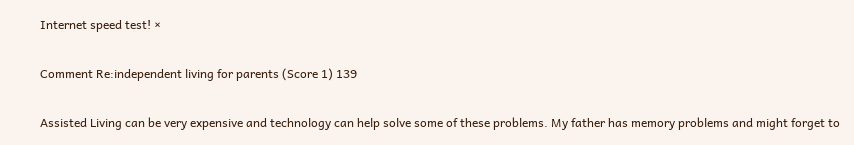Internet speed test! ×

Comment Re:independent living for parents (Score 1) 139

Assisted Living can be very expensive and technology can help solve some of these problems. My father has memory problems and might forget to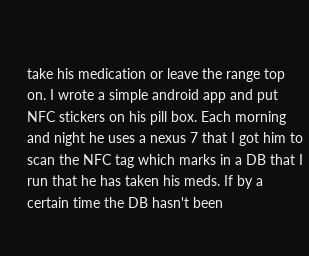take his medication or leave the range top on. I wrote a simple android app and put NFC stickers on his pill box. Each morning and night he uses a nexus 7 that I got him to scan the NFC tag which marks in a DB that I run that he has taken his meds. If by a certain time the DB hasn't been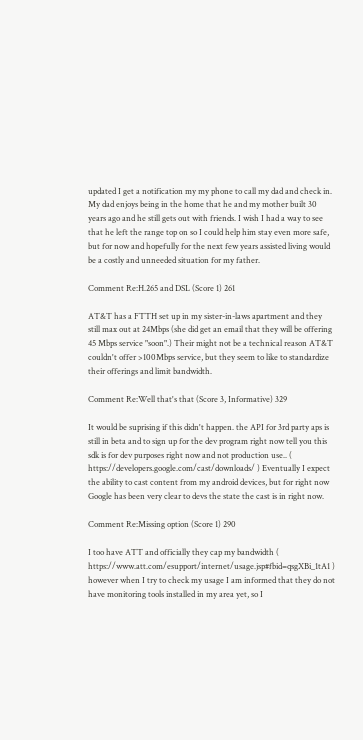updated I get a notification my my phone to call my dad and check in. My dad enjoys being in the home that he and my mother built 30 years ago and he still gets out with friends. I wish I had a way to see that he left the range top on so I could help him stay even more safe, but for now and hopefully for the next few years assisted living would be a costly and unneeded situation for my father.

Comment Re:H.265 and DSL (Score 1) 261

AT&T has a FTTH set up in my sister-in-laws apartment and they still max out at 24Mbps (she did get an email that they will be offering 45 Mbps service "soon".) Their might not be a technical reason AT&T couldn't offer >100Mbps service, but they seem to like to standardize their offerings and limit bandwidth.

Comment Re:Well that's that (Score 3, Informative) 329

It would be suprising if this didn't happen. the API for 3rd party aps is still in beta and to sign up for the dev program right now tell you this sdk is for dev purposes right now and not production use.. ( https://developers.google.com/cast/downloads/ ) Eventually I expect the ability to cast content from my android devices, but for right now Google has been very clear to devs the state the cast is in right now.

Comment Re:Missing option (Score 1) 290

I too have ATT and officially they cap my bandwidth ( https://www.att.com/esupport/internet/usage.jsp#fbid=qsgXBi_1tA1 ) however when I try to check my usage I am informed that they do not have monitoring tools installed in my area yet, so I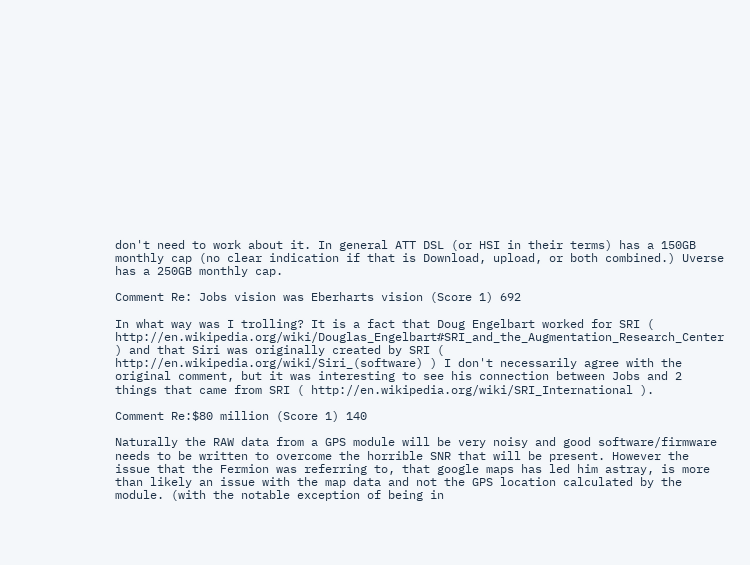don't need to work about it. In general ATT DSL (or HSI in their terms) has a 150GB monthly cap (no clear indication if that is Download, upload, or both combined.) Uverse has a 250GB monthly cap.

Comment Re: Jobs vision was Eberharts vision (Score 1) 692

In what way was I trolling? It is a fact that Doug Engelbart worked for SRI ( http://en.wikipedia.org/wiki/Douglas_Engelbart#SRI_and_the_Augmentation_Research_Center ) and that Siri was originally created by SRI ( http://en.wikipedia.org/wiki/Siri_(software) ) I don't necessarily agree with the original comment, but it was interesting to see his connection between Jobs and 2 things that came from SRI ( http://en.wikipedia.org/wiki/SRI_International ).

Comment Re:$80 million (Score 1) 140

Naturally the RAW data from a GPS module will be very noisy and good software/firmware needs to be written to overcome the horrible SNR that will be present. However the issue that the Fermion was referring to, that google maps has led him astray, is more than likely an issue with the map data and not the GPS location calculated by the module. (with the notable exception of being in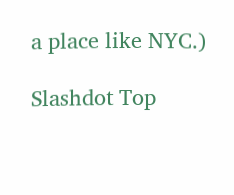a place like NYC.)

Slashdot Top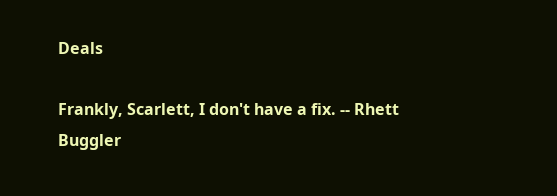Deals

Frankly, Scarlett, I don't have a fix. -- Rhett Buggler